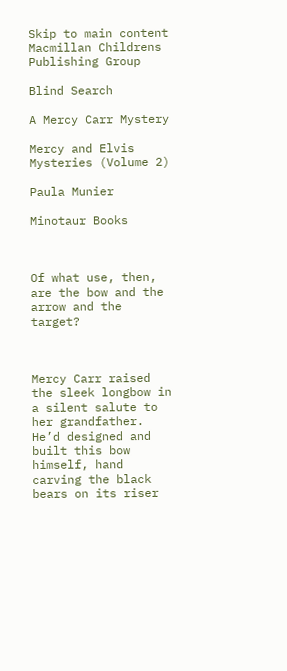Skip to main content
Macmillan Childrens Publishing Group

Blind Search

A Mercy Carr Mystery

Mercy and Elvis Mysteries (Volume 2)

Paula Munier

Minotaur Books



Of what use, then, are the bow and the arrow and the target?



Mercy Carr raised the sleek longbow in a silent salute to her grandfather. He’d designed and built this bow himself, hand carving the black bears on its riser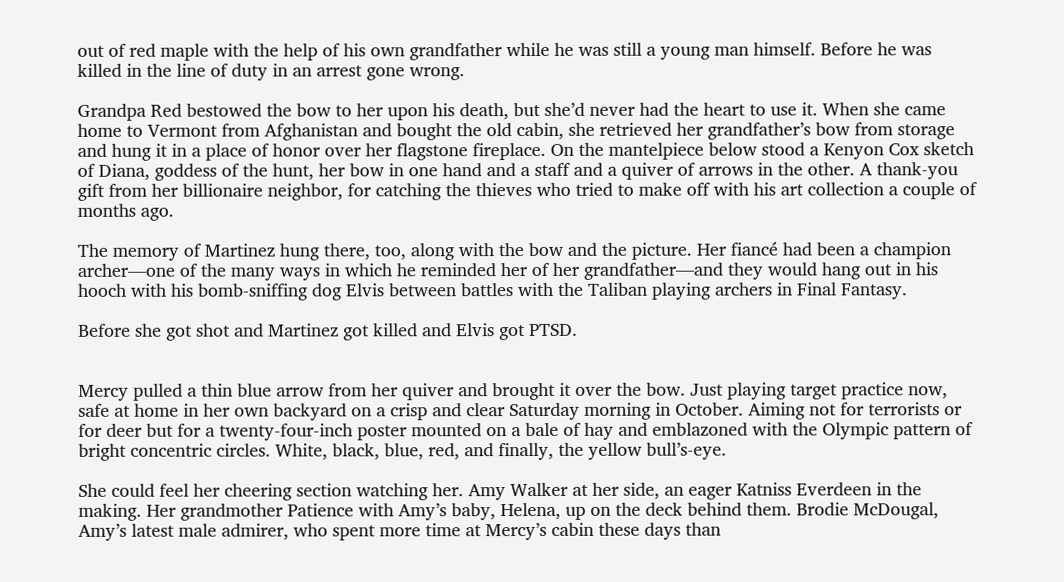out of red maple with the help of his own grandfather while he was still a young man himself. Before he was killed in the line of duty in an arrest gone wrong.

Grandpa Red bestowed the bow to her upon his death, but she’d never had the heart to use it. When she came home to Vermont from Afghanistan and bought the old cabin, she retrieved her grandfather’s bow from storage and hung it in a place of honor over her flagstone fireplace. On the mantelpiece below stood a Kenyon Cox sketch of Diana, goddess of the hunt, her bow in one hand and a staff and a quiver of arrows in the other. A thank-you gift from her billionaire neighbor, for catching the thieves who tried to make off with his art collection a couple of months ago.

The memory of Martinez hung there, too, along with the bow and the picture. Her fiancé had been a champion archer—one of the many ways in which he reminded her of her grandfather—and they would hang out in his hooch with his bomb-sniffing dog Elvis between battles with the Taliban playing archers in Final Fantasy.

Before she got shot and Martinez got killed and Elvis got PTSD.


Mercy pulled a thin blue arrow from her quiver and brought it over the bow. Just playing target practice now, safe at home in her own backyard on a crisp and clear Saturday morning in October. Aiming not for terrorists or for deer but for a twenty-four-inch poster mounted on a bale of hay and emblazoned with the Olympic pattern of bright concentric circles. White, black, blue, red, and finally, the yellow bull’s-eye.

She could feel her cheering section watching her. Amy Walker at her side, an eager Katniss Everdeen in the making. Her grandmother Patience with Amy’s baby, Helena, up on the deck behind them. Brodie McDougal, Amy’s latest male admirer, who spent more time at Mercy’s cabin these days than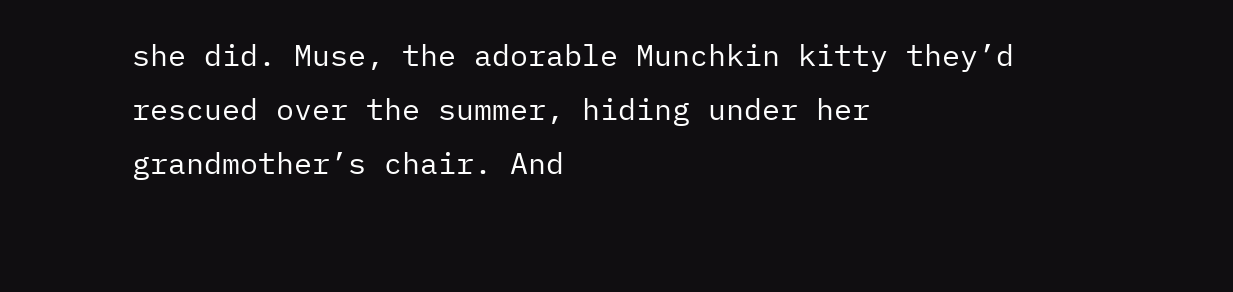she did. Muse, the adorable Munchkin kitty they’d rescued over the summer, hiding under her grandmother’s chair. And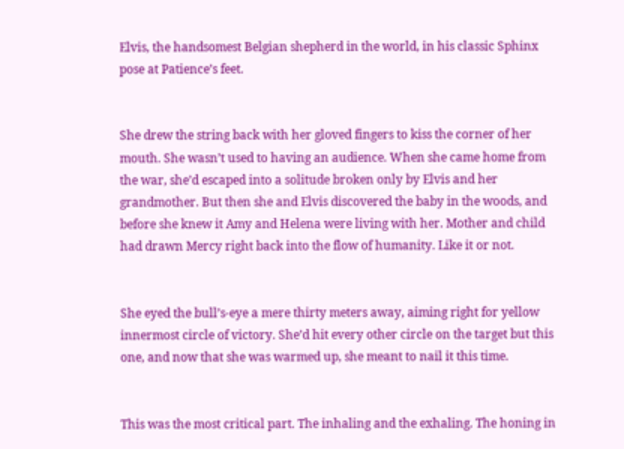Elvis, the handsomest Belgian shepherd in the world, in his classic Sphinx pose at Patience’s feet.


She drew the string back with her gloved fingers to kiss the corner of her mouth. She wasn’t used to having an audience. When she came home from the war, she’d escaped into a solitude broken only by Elvis and her grandmother. But then she and Elvis discovered the baby in the woods, and before she knew it Amy and Helena were living with her. Mother and child had drawn Mercy right back into the flow of humanity. Like it or not.


She eyed the bull’s-eye a mere thirty meters away, aiming right for yellow innermost circle of victory. She’d hit every other circle on the target but this one, and now that she was warmed up, she meant to nail it this time.


This was the most critical part. The inhaling and the exhaling. The honing in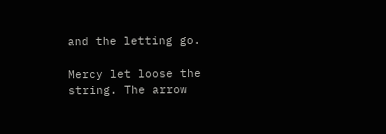and the letting go.

Mercy let loose the string. The arrow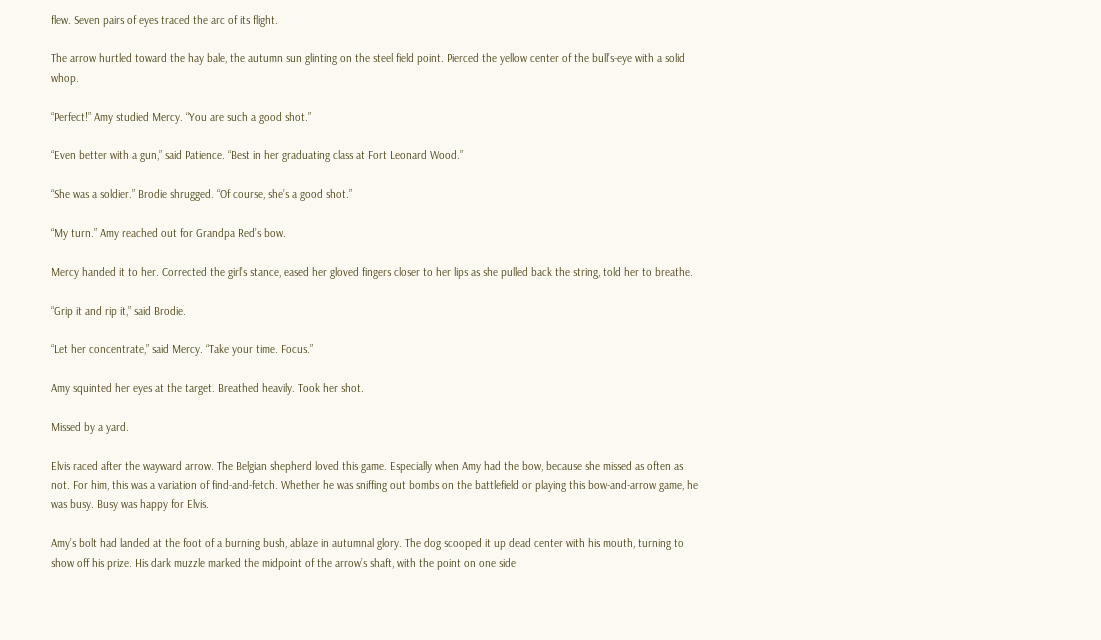flew. Seven pairs of eyes traced the arc of its flight.

The arrow hurtled toward the hay bale, the autumn sun glinting on the steel field point. Pierced the yellow center of the bull’s-eye with a solid whop.

“Perfect!” Amy studied Mercy. “You are such a good shot.”

“Even better with a gun,” said Patience. “Best in her graduating class at Fort Leonard Wood.”

“She was a soldier.” Brodie shrugged. “Of course, she’s a good shot.”

“My turn.” Amy reached out for Grandpa Red’s bow.

Mercy handed it to her. Corrected the girl’s stance, eased her gloved fingers closer to her lips as she pulled back the string, told her to breathe.

“Grip it and rip it,” said Brodie.

“Let her concentrate,” said Mercy. “Take your time. Focus.”

Amy squinted her eyes at the target. Breathed heavily. Took her shot.

Missed by a yard.

Elvis raced after the wayward arrow. The Belgian shepherd loved this game. Especially when Amy had the bow, because she missed as often as not. For him, this was a variation of find-and-fetch. Whether he was sniffing out bombs on the battlefield or playing this bow-and-arrow game, he was busy. Busy was happy for Elvis.

Amy’s bolt had landed at the foot of a burning bush, ablaze in autumnal glory. The dog scooped it up dead center with his mouth, turning to show off his prize. His dark muzzle marked the midpoint of the arrow’s shaft, with the point on one side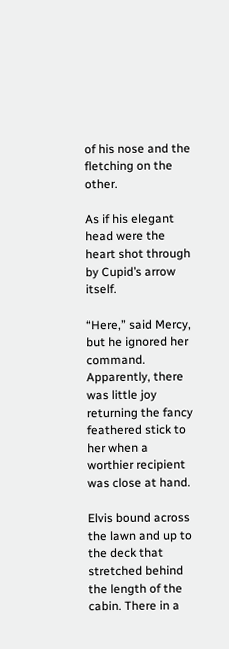of his nose and the fletching on the other.

As if his elegant head were the heart shot through by Cupid’s arrow itself.

“Here,” said Mercy, but he ignored her command. Apparently, there was little joy returning the fancy feathered stick to her when a worthier recipient was close at hand.

Elvis bound across the lawn and up to the deck that stretched behind the length of the cabin. There in a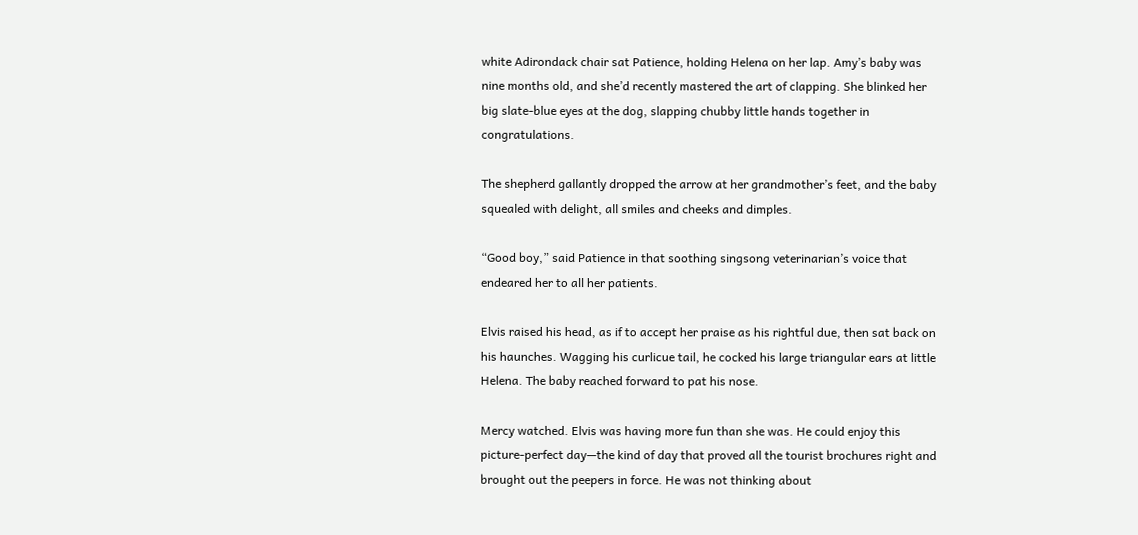white Adirondack chair sat Patience, holding Helena on her lap. Amy’s baby was nine months old, and she’d recently mastered the art of clapping. She blinked her big slate-blue eyes at the dog, slapping chubby little hands together in congratulations.

The shepherd gallantly dropped the arrow at her grandmother’s feet, and the baby squealed with delight, all smiles and cheeks and dimples.

“Good boy,” said Patience in that soothing singsong veterinarian’s voice that endeared her to all her patients.

Elvis raised his head, as if to accept her praise as his rightful due, then sat back on his haunches. Wagging his curlicue tail, he cocked his large triangular ears at little Helena. The baby reached forward to pat his nose.

Mercy watched. Elvis was having more fun than she was. He could enjoy this picture-perfect day—the kind of day that proved all the tourist brochures right and brought out the peepers in force. He was not thinking about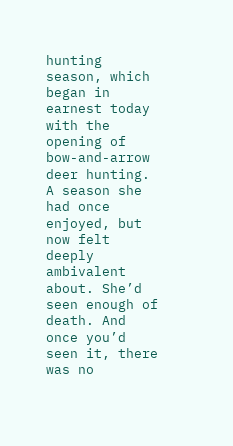hunting season, which began in earnest today with the opening of bow-and-arrow deer hunting. A season she had once enjoyed, but now felt deeply ambivalent about. She’d seen enough of death. And once you’d seen it, there was no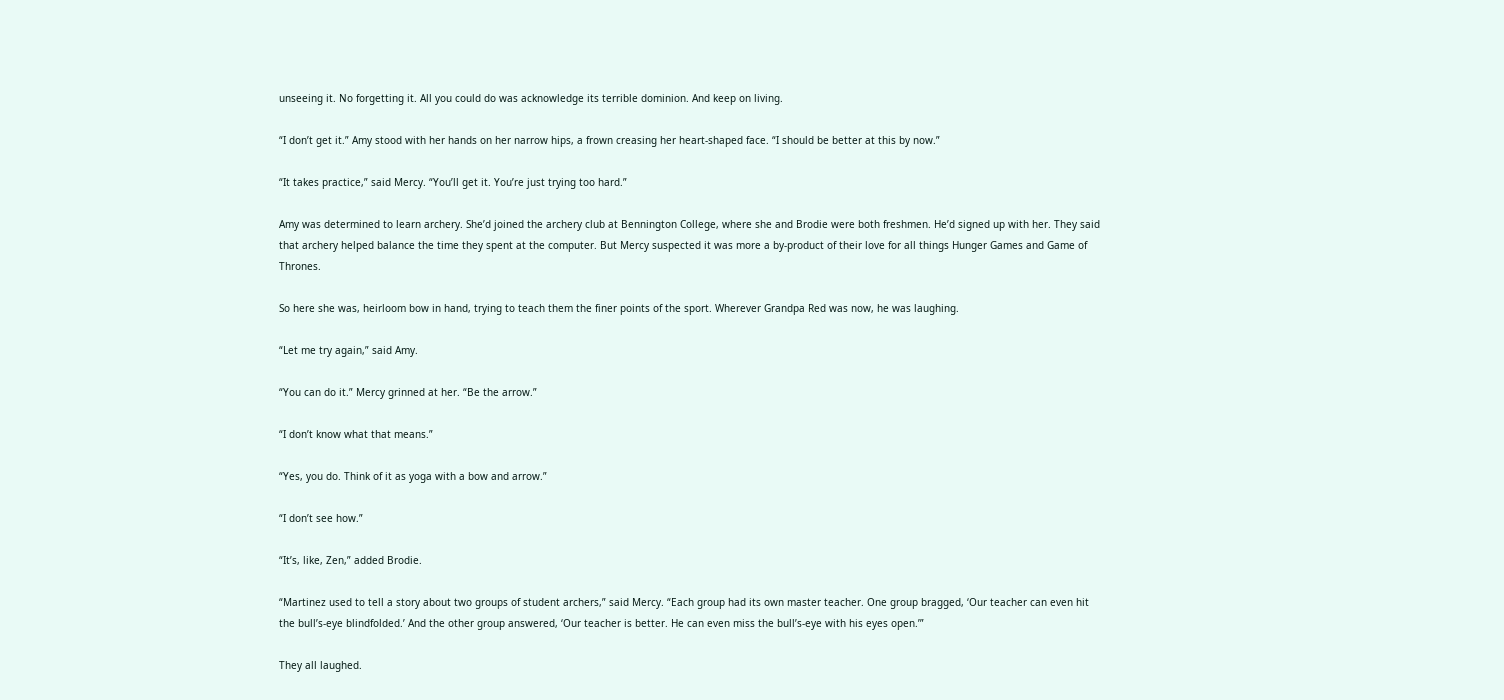unseeing it. No forgetting it. All you could do was acknowledge its terrible dominion. And keep on living.

“I don’t get it.” Amy stood with her hands on her narrow hips, a frown creasing her heart-shaped face. “I should be better at this by now.”

“It takes practice,” said Mercy. “You’ll get it. You’re just trying too hard.”

Amy was determined to learn archery. She’d joined the archery club at Bennington College, where she and Brodie were both freshmen. He’d signed up with her. They said that archery helped balance the time they spent at the computer. But Mercy suspected it was more a by-product of their love for all things Hunger Games and Game of Thrones.

So here she was, heirloom bow in hand, trying to teach them the finer points of the sport. Wherever Grandpa Red was now, he was laughing.

“Let me try again,” said Amy.

“You can do it.” Mercy grinned at her. “Be the arrow.”

“I don’t know what that means.”

“Yes, you do. Think of it as yoga with a bow and arrow.”

“I don’t see how.”

“It’s, like, Zen,” added Brodie.

“Martinez used to tell a story about two groups of student archers,” said Mercy. “Each group had its own master teacher. One group bragged, ‘Our teacher can even hit the bull’s-eye blindfolded.’ And the other group answered, ‘Our teacher is better. He can even miss the bull’s-eye with his eyes open.’”

They all laughed.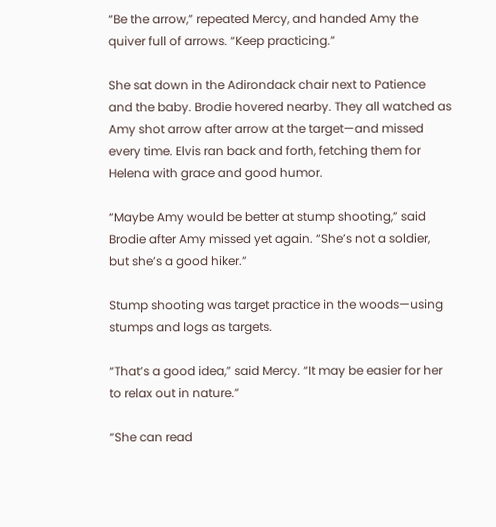“Be the arrow,” repeated Mercy, and handed Amy the quiver full of arrows. “Keep practicing.”

She sat down in the Adirondack chair next to Patience and the baby. Brodie hovered nearby. They all watched as Amy shot arrow after arrow at the target—and missed every time. Elvis ran back and forth, fetching them for Helena with grace and good humor.

“Maybe Amy would be better at stump shooting,” said Brodie after Amy missed yet again. “She’s not a soldier, but she’s a good hiker.”

Stump shooting was target practice in the woods—using stumps and logs as targets.

“That’s a good idea,” said Mercy. “It may be easier for her to relax out in nature.”

“She can read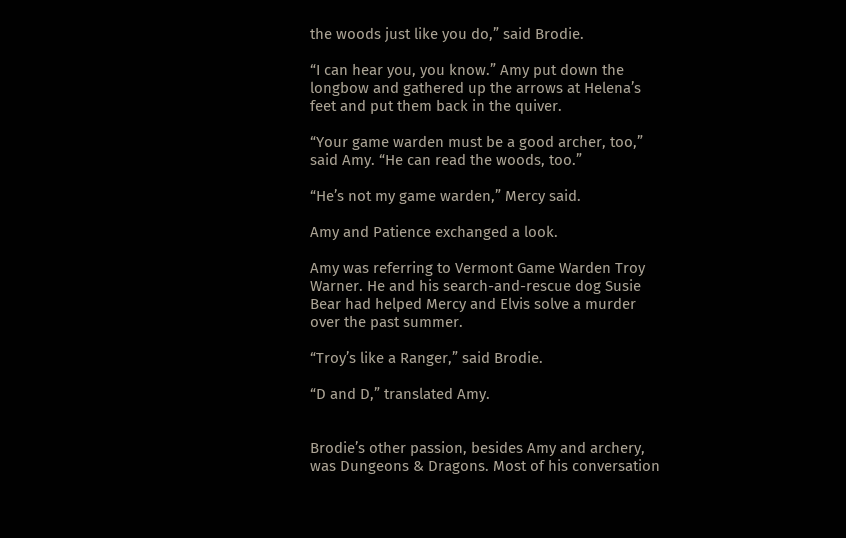the woods just like you do,” said Brodie.

“I can hear you, you know.” Amy put down the longbow and gathered up the arrows at Helena’s feet and put them back in the quiver.

“Your game warden must be a good archer, too,” said Amy. “He can read the woods, too.”

“He’s not my game warden,” Mercy said.

Amy and Patience exchanged a look.

Amy was referring to Vermont Game Warden Troy Warner. He and his search-and-rescue dog Susie Bear had helped Mercy and Elvis solve a murder over the past summer.

“Troy’s like a Ranger,” said Brodie.

“D and D,” translated Amy.


Brodie’s other passion, besides Amy and archery, was Dungeons & Dragons. Most of his conversation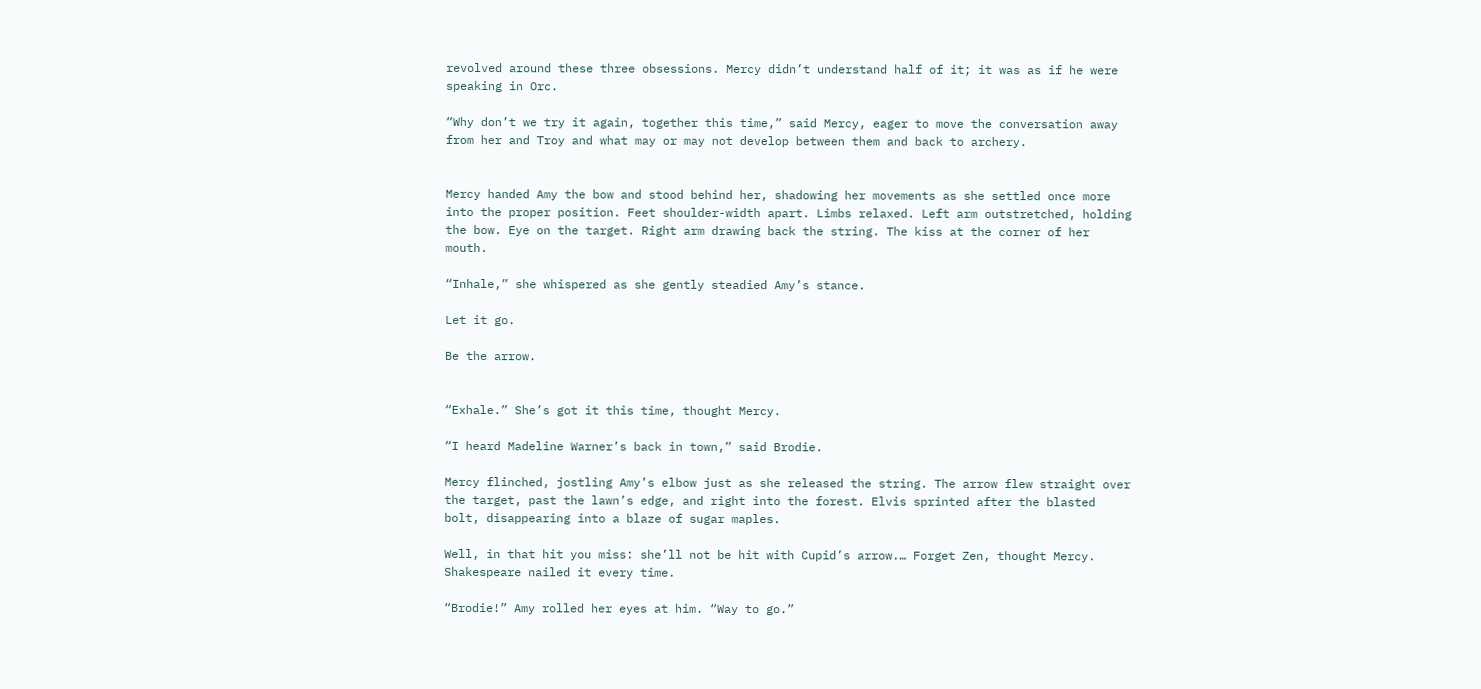revolved around these three obsessions. Mercy didn’t understand half of it; it was as if he were speaking in Orc.

“Why don’t we try it again, together this time,” said Mercy, eager to move the conversation away from her and Troy and what may or may not develop between them and back to archery.


Mercy handed Amy the bow and stood behind her, shadowing her movements as she settled once more into the proper position. Feet shoulder-width apart. Limbs relaxed. Left arm outstretched, holding the bow. Eye on the target. Right arm drawing back the string. The kiss at the corner of her mouth.

“Inhale,” she whispered as she gently steadied Amy’s stance.

Let it go.

Be the arrow.


“Exhale.” She’s got it this time, thought Mercy.

“I heard Madeline Warner’s back in town,” said Brodie.

Mercy flinched, jostling Amy’s elbow just as she released the string. The arrow flew straight over the target, past the lawn’s edge, and right into the forest. Elvis sprinted after the blasted bolt, disappearing into a blaze of sugar maples.

Well, in that hit you miss: she’ll not be hit with Cupid’s arrow.… Forget Zen, thought Mercy. Shakespeare nailed it every time.

“Brodie!” Amy rolled her eyes at him. “Way to go.”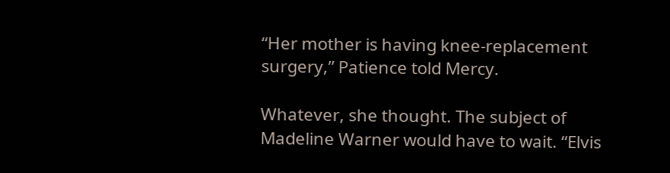“Her mother is having knee-replacement surgery,” Patience told Mercy.

Whatever, she thought. The subject of Madeline Warner would have to wait. “Elvis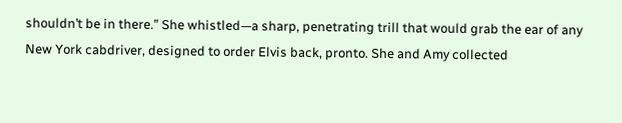shouldn’t be in there.” She whistled—a sharp, penetrating trill that would grab the ear of any New York cabdriver, designed to order Elvis back, pronto. She and Amy collected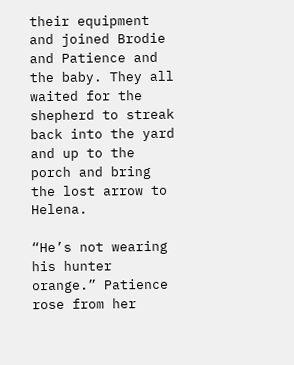their equipment and joined Brodie and Patience and the baby. They all waited for the shepherd to streak back into the yard and up to the porch and bring the lost arrow to Helena.

“He’s not wearing his hunter orange.” Patience rose from her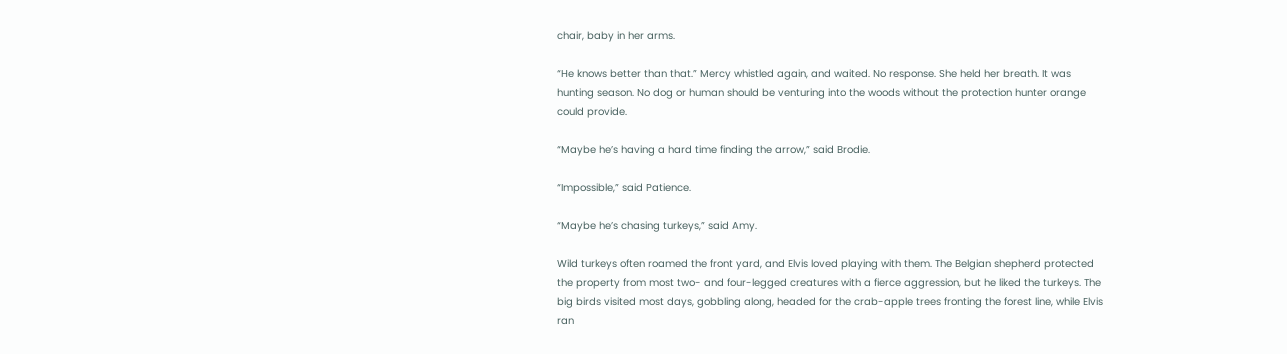chair, baby in her arms.

“He knows better than that.” Mercy whistled again, and waited. No response. She held her breath. It was hunting season. No dog or human should be venturing into the woods without the protection hunter orange could provide.

“Maybe he’s having a hard time finding the arrow,” said Brodie.

“Impossible,” said Patience.

“Maybe he’s chasing turkeys,” said Amy.

Wild turkeys often roamed the front yard, and Elvis loved playing with them. The Belgian shepherd protected the property from most two- and four-legged creatures with a fierce aggression, but he liked the turkeys. The big birds visited most days, gobbling along, headed for the crab-apple trees fronting the forest line, while Elvis ran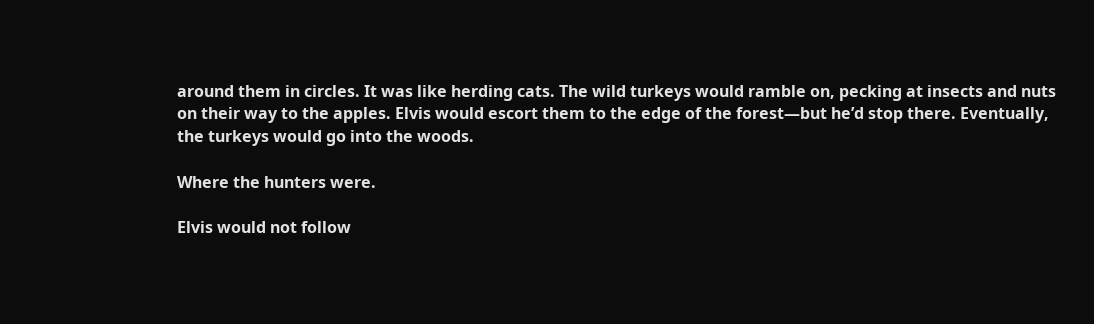around them in circles. It was like herding cats. The wild turkeys would ramble on, pecking at insects and nuts on their way to the apples. Elvis would escort them to the edge of the forest—but he’d stop there. Eventually, the turkeys would go into the woods.

Where the hunters were.

Elvis would not follow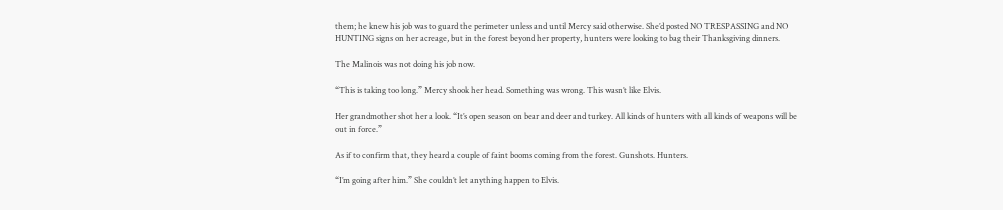them; he knew his job was to guard the perimeter unless and until Mercy said otherwise. She’d posted NO TRESPASSING and NO HUNTING signs on her acreage, but in the forest beyond her property, hunters were looking to bag their Thanksgiving dinners.

The Malinois was not doing his job now.

“This is taking too long.” Mercy shook her head. Something was wrong. This wasn’t like Elvis.

Her grandmother shot her a look. “It’s open season on bear and deer and turkey. All kinds of hunters with all kinds of weapons will be out in force.”

As if to confirm that, they heard a couple of faint booms coming from the forest. Gunshots. Hunters.

“I’m going after him.” She couldn’t let anything happen to Elvis.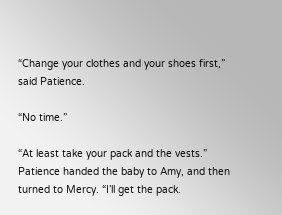“Change your clothes and your shoes first,” said Patience.

“No time.”

“At least take your pack and the vests.” Patience handed the baby to Amy, and then turned to Mercy. “I’ll get the pack.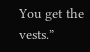You get the vests.”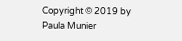Copyright © 2019 by Paula Munier